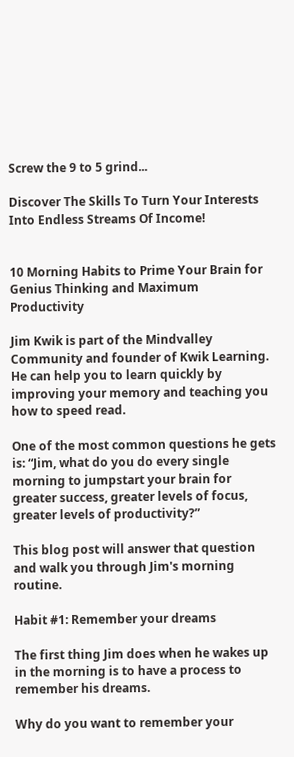Screw the 9 to 5 grind...

Discover The Skills To Turn Your Interests Into Endless Streams Of Income!


10 Morning Habits to Prime Your Brain for Genius Thinking and Maximum Productivity

Jim Kwik is part of the Mindvalley Community and founder of Kwik Learning. He can help you to learn quickly by improving your memory and teaching you how to speed read.

One of the most common questions he gets is: “Jim, what do you do every single morning to jumpstart your brain for greater success, greater levels of focus, greater levels of productivity?”

This blog post will answer that question and walk you through Jim's morning routine.

Habit #1: Remember your dreams

The first thing Jim does when he wakes up in the morning is to have a process to remember his dreams.

Why do you want to remember your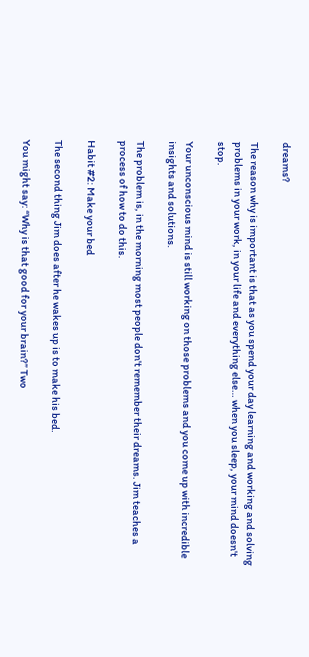dreams?

The reason why is important is that as you spend your day learning and working and solving problems in your work, in your life and everything else… when you sleep, your mind doesn't stop.

Your unconscious mind is still working on those problems and you come up with incredible insights and solutions.

The problem is, in the morning most people don't remember their dreams. Jim teaches a process of how to do this.

Habit #2: Make your bed

The second thing Jim does after he wakes up is to make his bed.

You might say: “Why is that good for your brain?” Two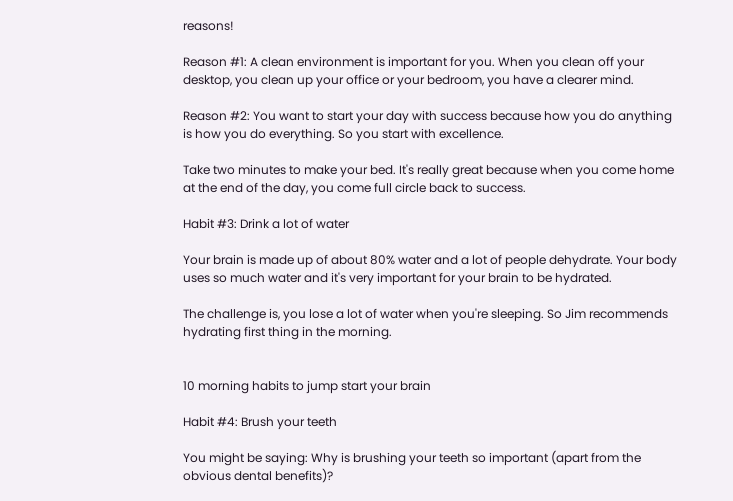reasons!

Reason #1: A clean environment is important for you. When you clean off your desktop, you clean up your office or your bedroom, you have a clearer mind.

Reason #2: You want to start your day with success because how you do anything is how you do everything. So you start with excellence.

Take two minutes to make your bed. It's really great because when you come home at the end of the day, you come full circle back to success.

Habit #3: Drink a lot of water

Your brain is made up of about 80% water and a lot of people dehydrate. Your body uses so much water and it's very important for your brain to be hydrated.

The challenge is, you lose a lot of water when you're sleeping. So Jim recommends hydrating first thing in the morning.


10 morning habits to jump start your brain

Habit #4: Brush your teeth

You might be saying: Why is brushing your teeth so important (apart from the obvious dental benefits)?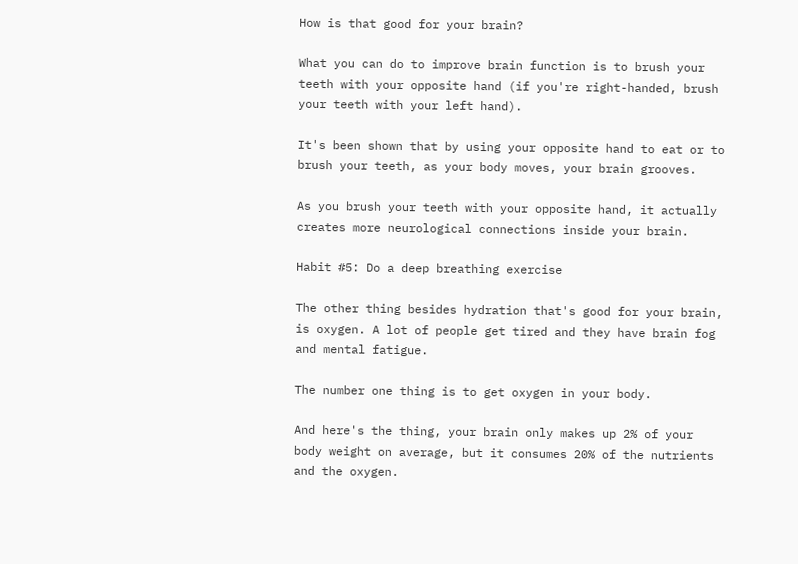How is that good for your brain?

What you can do to improve brain function is to brush your teeth with your opposite hand (if you're right-handed, brush your teeth with your left hand).

It's been shown that by using your opposite hand to eat or to brush your teeth, as your body moves, your brain grooves.

As you brush your teeth with your opposite hand, it actually creates more neurological connections inside your brain.

Habit #5: Do a deep breathing exercise

The other thing besides hydration that's good for your brain, is oxygen. A lot of people get tired and they have brain fog and mental fatigue.

The number one thing is to get oxygen in your body.

And here's the thing, your brain only makes up 2% of your body weight on average, but it consumes 20% of the nutrients and the oxygen.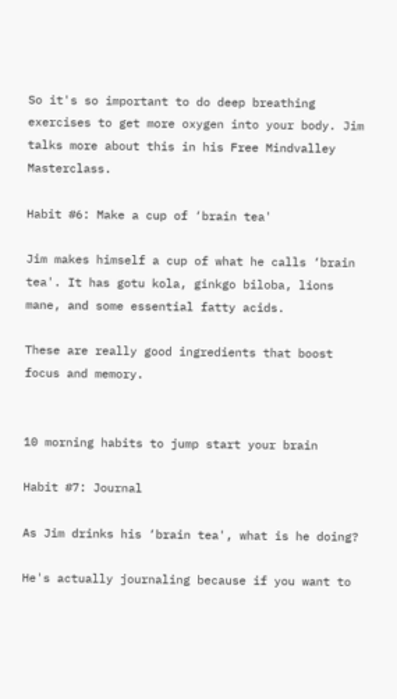So it's so important to do deep breathing exercises to get more oxygen into your body. Jim talks more about this in his Free Mindvalley Masterclass.

Habit #6: Make a cup of ‘brain tea'

Jim makes himself a cup of what he calls ‘brain tea'. It has gotu kola, ginkgo biloba, lions mane, and some essential fatty acids.

These are really good ingredients that boost focus and memory.


10 morning habits to jump start your brain

Habit #7: Journal

As Jim drinks his ‘brain tea', what is he doing?

He's actually journaling because if you want to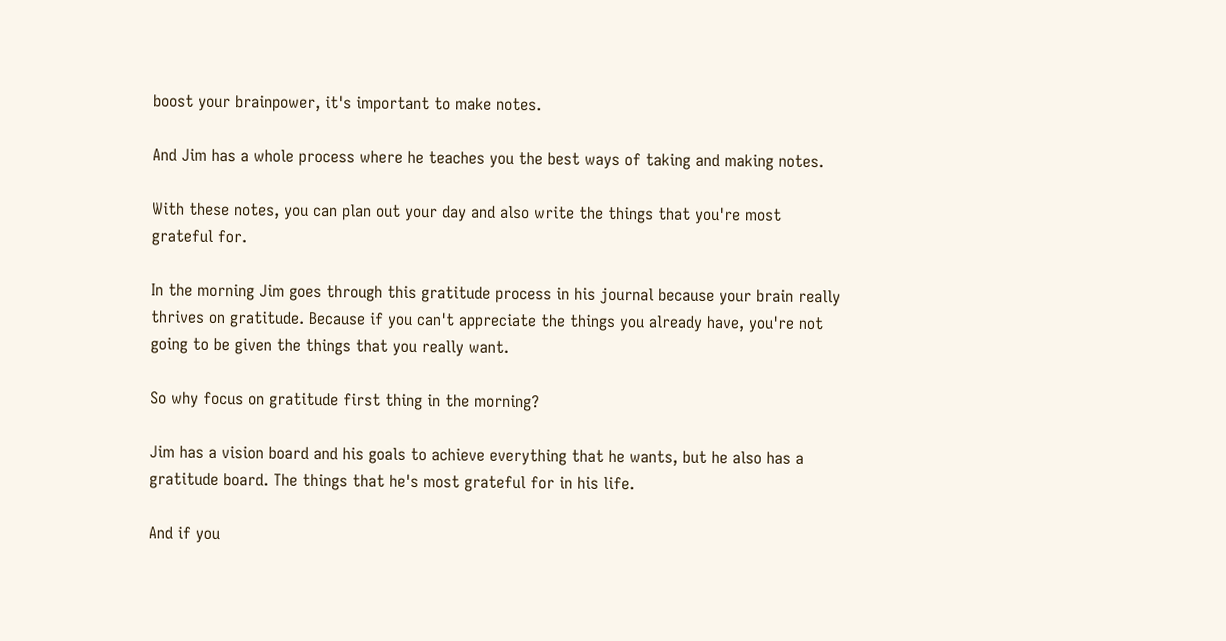boost your brainpower, it's important to make notes.

And Jim has a whole process where he teaches you the best ways of taking and making notes.

With these notes, you can plan out your day and also write the things that you're most grateful for.

In the morning Jim goes through this gratitude process in his journal because your brain really thrives on gratitude. Because if you can't appreciate the things you already have, you're not going to be given the things that you really want.

So why focus on gratitude first thing in the morning?

Jim has a vision board and his goals to achieve everything that he wants, but he also has a gratitude board. The things that he's most grateful for in his life.

And if you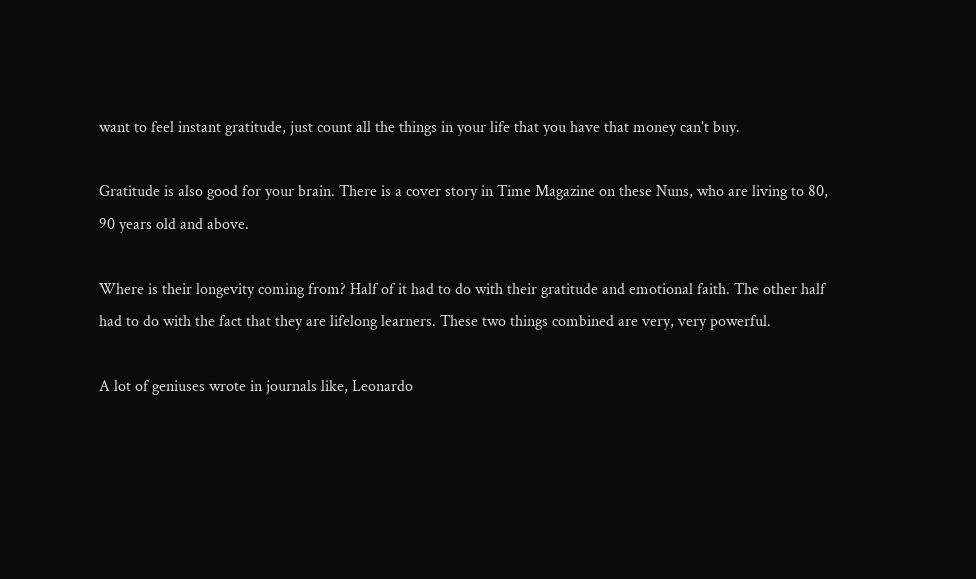want to feel instant gratitude, just count all the things in your life that you have that money can't buy.

Gratitude is also good for your brain. There is a cover story in Time Magazine on these Nuns, who are living to 80, 90 years old and above.

Where is their longevity coming from? Half of it had to do with their gratitude and emotional faith. The other half had to do with the fact that they are lifelong learners. These two things combined are very, very powerful.

A lot of geniuses wrote in journals like, Leonardo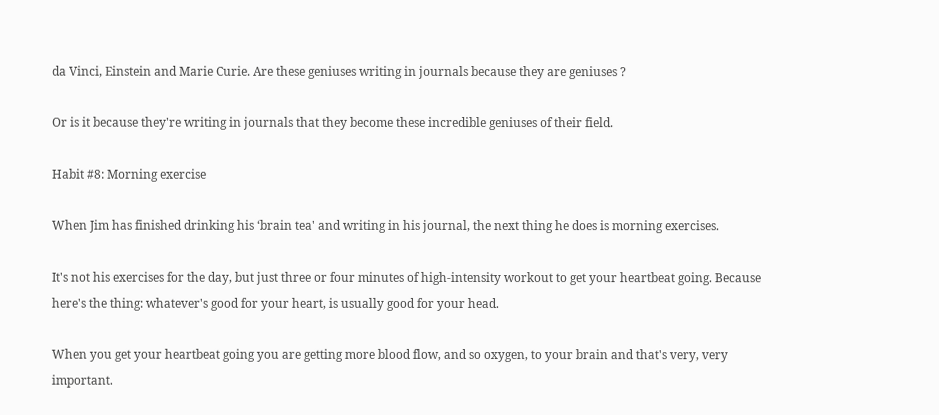da Vinci, Einstein and Marie Curie. Are these geniuses writing in journals because they are geniuses ?

Or is it because they're writing in journals that they become these incredible geniuses of their field.

Habit #8: Morning exercise

When Jim has finished drinking his ‘brain tea' and writing in his journal, the next thing he does is morning exercises.

It's not his exercises for the day, but just three or four minutes of high-intensity workout to get your heartbeat going. Because here's the thing: whatever's good for your heart, is usually good for your head.

When you get your heartbeat going you are getting more blood flow, and so oxygen, to your brain and that's very, very important.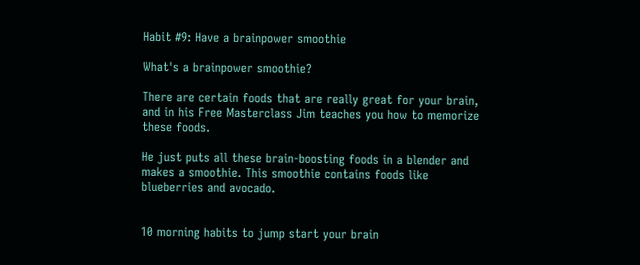Habit #9: Have a brainpower smoothie

What's a brainpower smoothie?

There are certain foods that are really great for your brain, and in his Free Masterclass Jim teaches you how to memorize these foods.

He just puts all these brain-boosting foods in a blender and makes a smoothie. This smoothie contains foods like blueberries and avocado.


10 morning habits to jump start your brain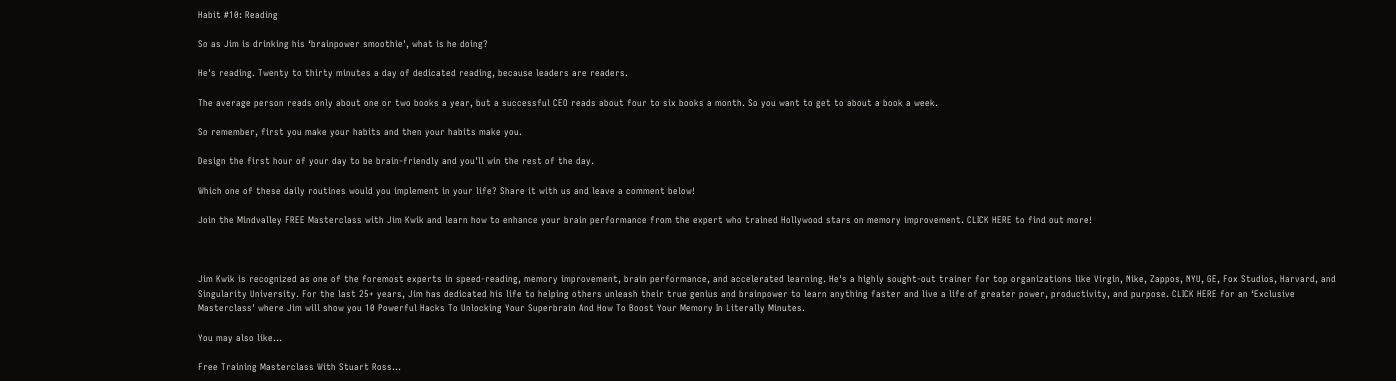Habit #10: Reading

So as Jim is drinking his ‘brainpower smoothie', what is he doing?

He's reading. Twenty to thirty minutes a day of dedicated reading, because leaders are readers.

The average person reads only about one or two books a year, but a successful CEO reads about four to six books a month. So you want to get to about a book a week.

So remember, first you make your habits and then your habits make you.

Design the first hour of your day to be brain-friendly and you'll win the rest of the day.

Which one of these daily routines would you implement in your life? Share it with us and leave a comment below!

Join the Mindvalley FREE Masterclass with Jim Kwik and learn how to enhance your brain performance from the expert who trained Hollywood stars on memory improvement. CLICK HERE to find out more!



Jim Kwik is recognized as one of the foremost experts in speed-reading, memory improvement, brain performance, and accelerated learning. He's a highly sought-out trainer for top organizations like Virgin, Nike, Zappos, NYU, GE, Fox Studios, Harvard, and Singularity University. For the last 25+ years, Jim has dedicated his life to helping others unleash their true genius and brainpower to learn anything faster and live a life of greater power, productivity, and purpose. CLICK HERE for an ‘Exclusive Masterclass' where Jim will show you 10 Powerful Hacks To Unlocking Your Superbrain And How To Boost Your Memory In Literally Minutes.

You may also like…

Free Training Masterclass With Stuart Ross…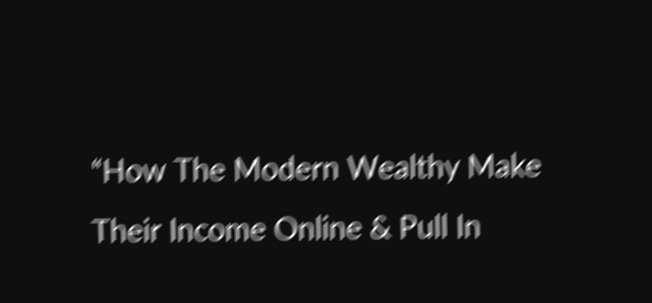“How The Modern Wealthy Make Their Income Online & Pull In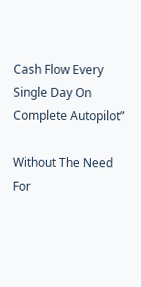Cash Flow Every Single Day On Complete Autopilot”

Without The Need For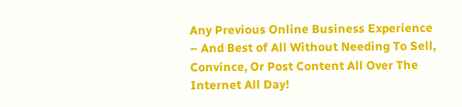Any Previous Online Business Experience – And Best of All Without Needing To Sell, Convince, Or Post Content All Over The Internet All Day!